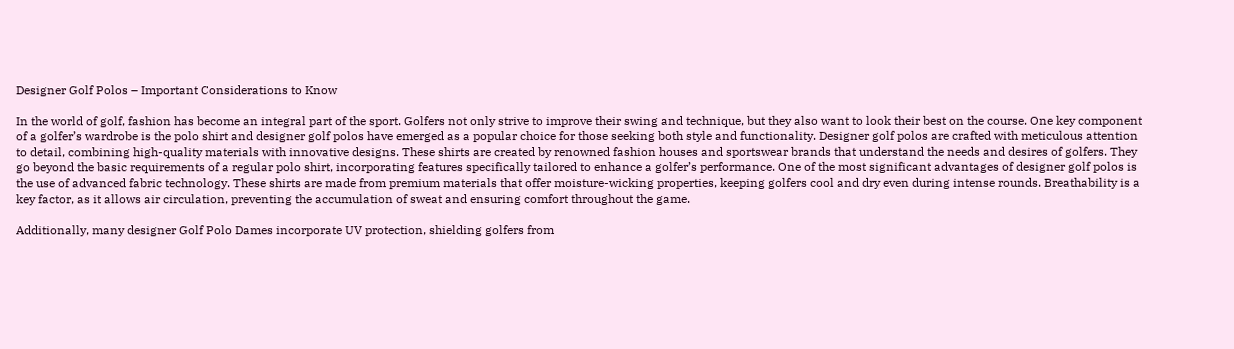Designer Golf Polos – Important Considerations to Know

In the world of golf, fashion has become an integral part of the sport. Golfers not only strive to improve their swing and technique, but they also want to look their best on the course. One key component of a golfer’s wardrobe is the polo shirt and designer golf polos have emerged as a popular choice for those seeking both style and functionality. Designer golf polos are crafted with meticulous attention to detail, combining high-quality materials with innovative designs. These shirts are created by renowned fashion houses and sportswear brands that understand the needs and desires of golfers. They go beyond the basic requirements of a regular polo shirt, incorporating features specifically tailored to enhance a golfer’s performance. One of the most significant advantages of designer golf polos is the use of advanced fabric technology. These shirts are made from premium materials that offer moisture-wicking properties, keeping golfers cool and dry even during intense rounds. Breathability is a key factor, as it allows air circulation, preventing the accumulation of sweat and ensuring comfort throughout the game.

Additionally, many designer Golf Polo Dames incorporate UV protection, shielding golfers from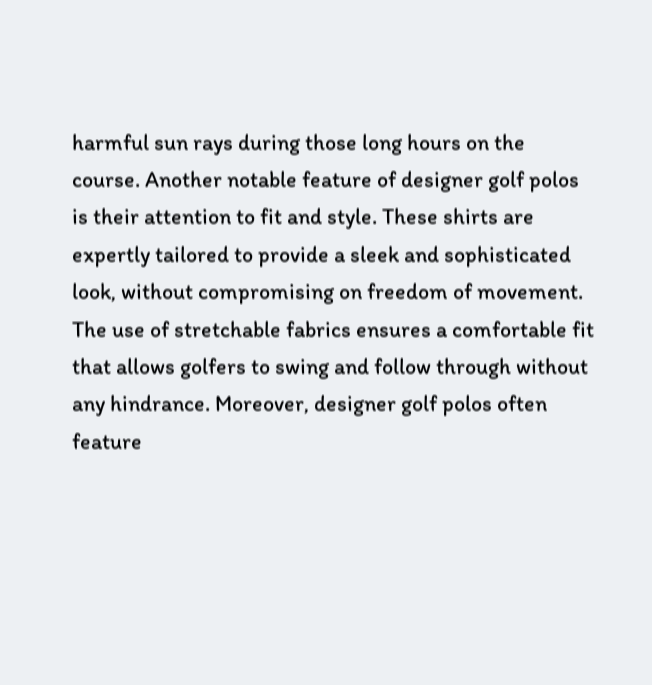harmful sun rays during those long hours on the course. Another notable feature of designer golf polos is their attention to fit and style. These shirts are expertly tailored to provide a sleek and sophisticated look, without compromising on freedom of movement. The use of stretchable fabrics ensures a comfortable fit that allows golfers to swing and follow through without any hindrance. Moreover, designer golf polos often feature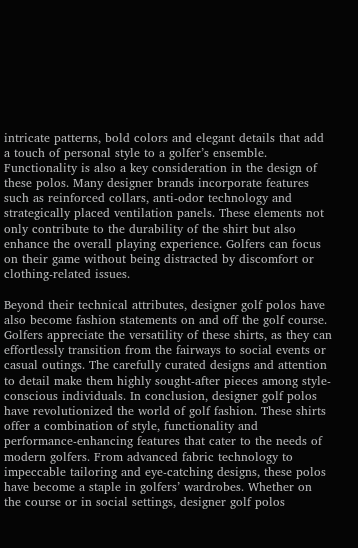intricate patterns, bold colors and elegant details that add a touch of personal style to a golfer’s ensemble. Functionality is also a key consideration in the design of these polos. Many designer brands incorporate features such as reinforced collars, anti-odor technology and strategically placed ventilation panels. These elements not only contribute to the durability of the shirt but also enhance the overall playing experience. Golfers can focus on their game without being distracted by discomfort or clothing-related issues.

Beyond their technical attributes, designer golf polos have also become fashion statements on and off the golf course. Golfers appreciate the versatility of these shirts, as they can effortlessly transition from the fairways to social events or casual outings. The carefully curated designs and attention to detail make them highly sought-after pieces among style-conscious individuals. In conclusion, designer golf polos have revolutionized the world of golf fashion. These shirts offer a combination of style, functionality and performance-enhancing features that cater to the needs of modern golfers. From advanced fabric technology to impeccable tailoring and eye-catching designs, these polos have become a staple in golfers’ wardrobes. Whether on the course or in social settings, designer golf polos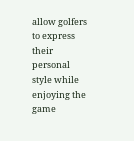allow golfers to express their personal style while enjoying the game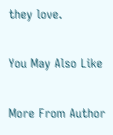they love.

You May Also Like

More From Author